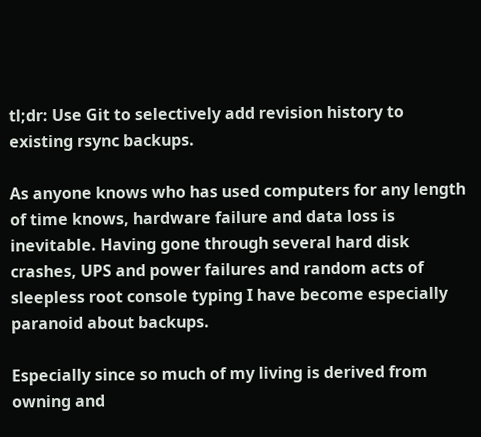tl;dr: Use Git to selectively add revision history to existing rsync backups.

As anyone knows who has used computers for any length of time knows, hardware failure and data loss is inevitable. Having gone through several hard disk crashes, UPS and power failures and random acts of sleepless root console typing I have become especially paranoid about backups.

Especially since so much of my living is derived from owning and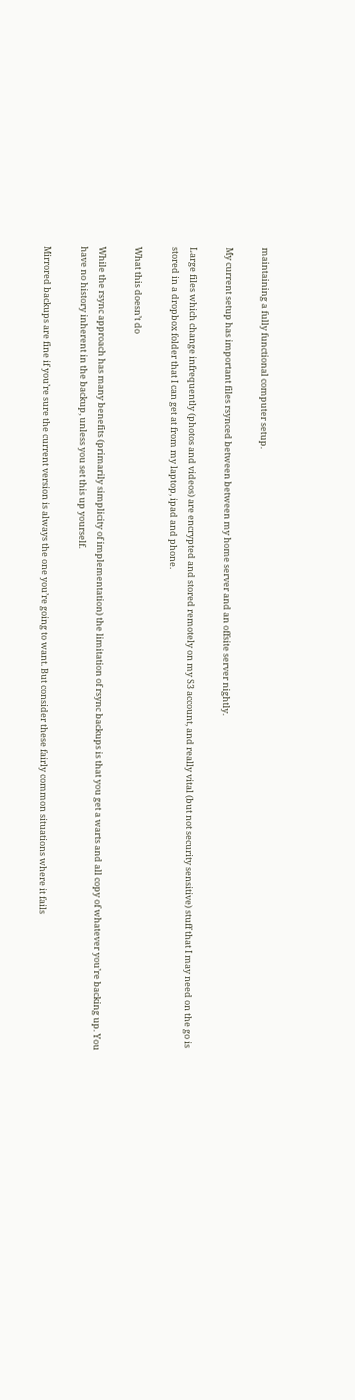maintaining a fully functional computer setup.

My current setup has important files rsynced between between my home server and an offsite server nightly.

Large files which change infrequently (photos and videos) are encrypted and stored remotely on my S3 account, and really vital (but not security sensitive) stuff that I may need on the go is stored in a dropbox folder that I can get at from my laptop, ipad and phone.

What this doesn’t do

While the rsync approach has many benefits (primarily simplicity of implementation) the limitation of rsync backups is that you get a warts and all copy of whatever you’re backing up. You have no history inherent in the backup, unless you set this up yourself.

Mirrored backups are fine if you’re sure the current version is always the one you’re going to want. But consider these fairly common situations where it fails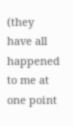(they have all happened to me at one point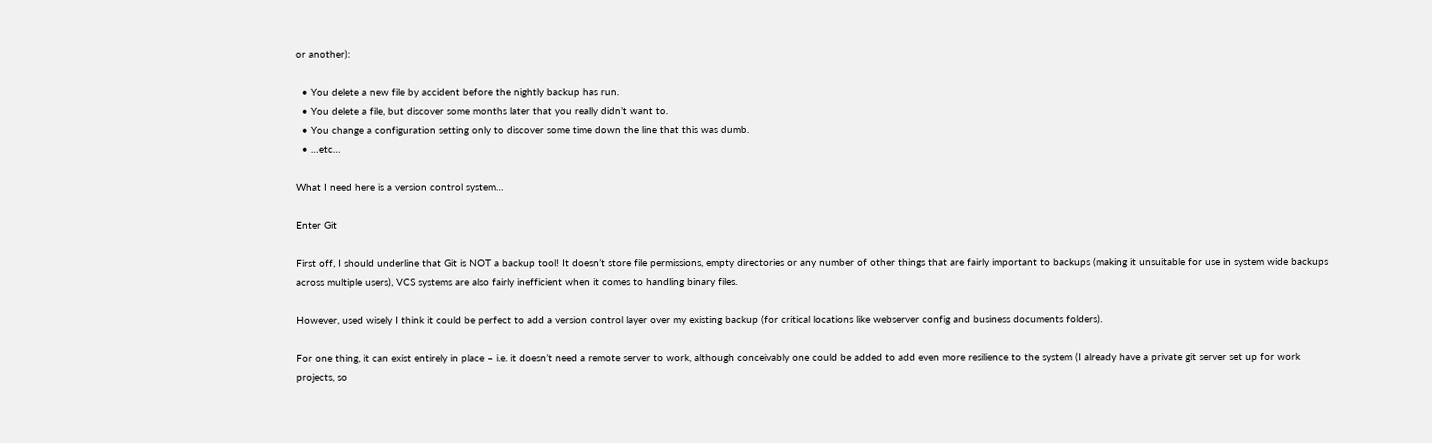or another):

  • You delete a new file by accident before the nightly backup has run.
  • You delete a file, but discover some months later that you really didn’t want to.
  • You change a configuration setting only to discover some time down the line that this was dumb.
  • …etc…

What I need here is a version control system…

Enter Git

First off, I should underline that Git is NOT a backup tool! It doesn’t store file permissions, empty directories or any number of other things that are fairly important to backups (making it unsuitable for use in system wide backups across multiple users), VCS systems are also fairly inefficient when it comes to handling binary files.

However, used wisely I think it could be perfect to add a version control layer over my existing backup (for critical locations like webserver config and business documents folders).

For one thing, it can exist entirely in place – i.e. it doesn’t need a remote server to work, although conceivably one could be added to add even more resilience to the system (I already have a private git server set up for work projects, so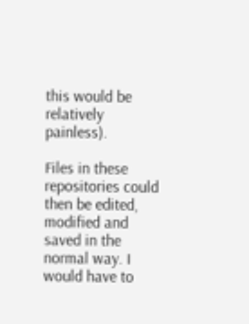this would be relatively painless).

Files in these repositories could then be edited, modified and saved in the normal way. I would have to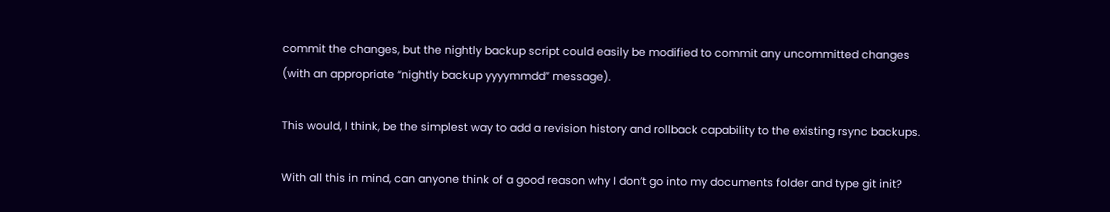commit the changes, but the nightly backup script could easily be modified to commit any uncommitted changes (with an appropriate “nightly backup yyyymmdd” message).

This would, I think, be the simplest way to add a revision history and rollback capability to the existing rsync backups.

With all this in mind, can anyone think of a good reason why I don’t go into my documents folder and type git init?